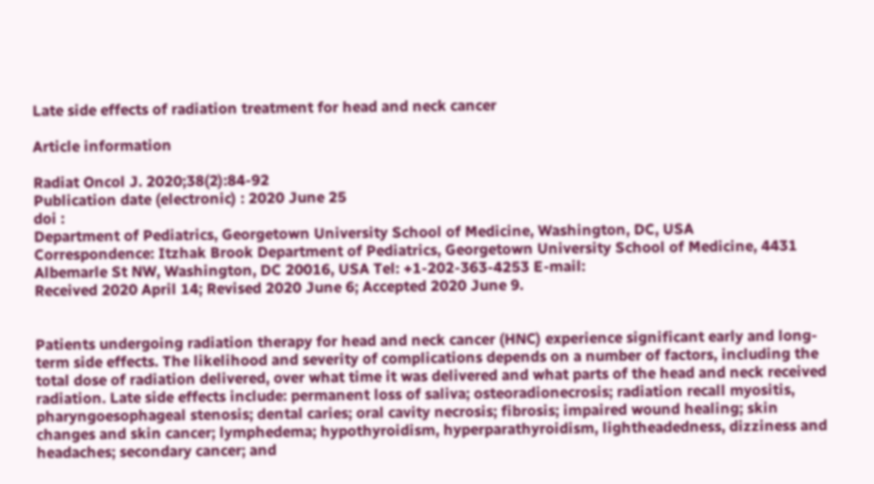Late side effects of radiation treatment for head and neck cancer

Article information

Radiat Oncol J. 2020;38(2):84-92
Publication date (electronic) : 2020 June 25
doi :
Department of Pediatrics, Georgetown University School of Medicine, Washington, DC, USA
Correspondence: Itzhak Brook Department of Pediatrics, Georgetown University School of Medicine, 4431 Albemarle St NW, Washington, DC 20016, USA Tel: +1-202-363-4253 E-mail:
Received 2020 April 14; Revised 2020 June 6; Accepted 2020 June 9.


Patients undergoing radiation therapy for head and neck cancer (HNC) experience significant early and long-term side effects. The likelihood and severity of complications depends on a number of factors, including the total dose of radiation delivered, over what time it was delivered and what parts of the head and neck received radiation. Late side effects include: permanent loss of saliva; osteoradionecrosis; radiation recall myositis, pharyngoesophageal stenosis; dental caries; oral cavity necrosis; fibrosis; impaired wound healing; skin changes and skin cancer; lymphedema; hypothyroidism, hyperparathyroidism, lightheadedness, dizziness and headaches; secondary cancer; and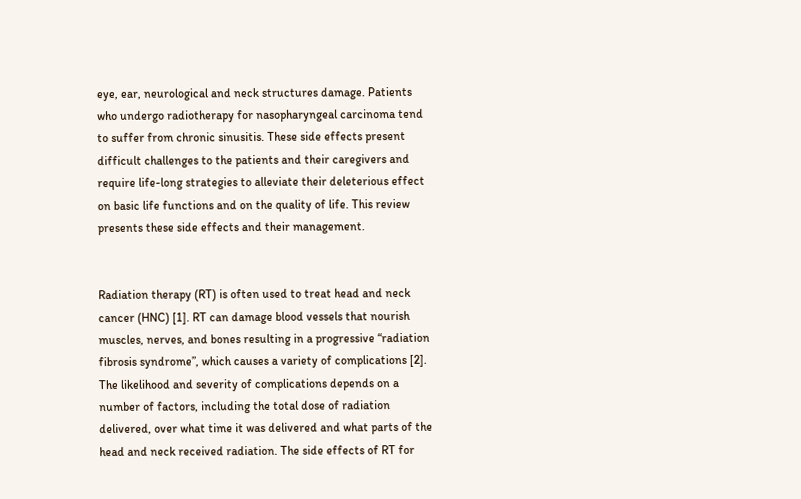eye, ear, neurological and neck structures damage. Patients who undergo radiotherapy for nasopharyngeal carcinoma tend to suffer from chronic sinusitis. These side effects present difficult challenges to the patients and their caregivers and require life-long strategies to alleviate their deleterious effect on basic life functions and on the quality of life. This review presents these side effects and their management.


Radiation therapy (RT) is often used to treat head and neck cancer (HNC) [1]. RT can damage blood vessels that nourish muscles, nerves, and bones resulting in a progressive “radiation fibrosis syndrome”, which causes a variety of complications [2]. The likelihood and severity of complications depends on a number of factors, including the total dose of radiation delivered, over what time it was delivered and what parts of the head and neck received radiation. The side effects of RT for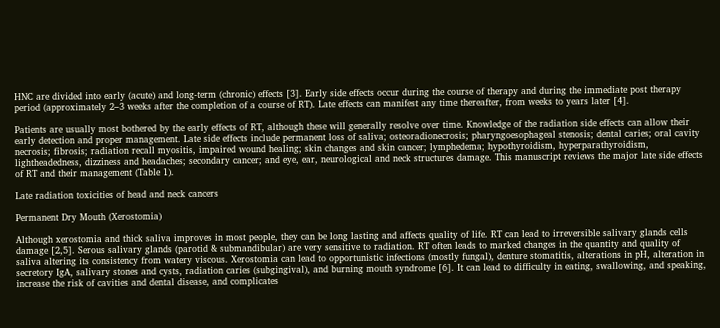HNC are divided into early (acute) and long-term (chronic) effects [3]. Early side effects occur during the course of therapy and during the immediate post therapy period (approximately 2–3 weeks after the completion of a course of RT). Late effects can manifest any time thereafter, from weeks to years later [4].

Patients are usually most bothered by the early effects of RT, although these will generally resolve over time. Knowledge of the radiation side effects can allow their early detection and proper management. Late side effects include permanent loss of saliva; osteoradionecrosis; pharyngoesophageal stenosis; dental caries; oral cavity necrosis; fibrosis; radiation recall myositis, impaired wound healing; skin changes and skin cancer; lymphedema; hypothyroidism, hyperparathyroidism, lightheadedness, dizziness and headaches; secondary cancer; and eye, ear, neurological and neck structures damage. This manuscript reviews the major late side effects of RT and their management (Table 1).

Late radiation toxicities of head and neck cancers

Permanent Dry Mouth (Xerostomia)

Although xerostomia and thick saliva improves in most people, they can be long lasting and affects quality of life. RT can lead to irreversible salivary glands cells damage [2,5]. Serous salivary glands (parotid & submandibular) are very sensitive to radiation. RT often leads to marked changes in the quantity and quality of saliva altering its consistency from watery viscous. Xerostomia can lead to opportunistic infections (mostly fungal), denture stomatitis, alterations in pH, alteration in secretory IgA, salivary stones and cysts, radiation caries (subgingival), and burning mouth syndrome [6]. It can lead to difficulty in eating, swallowing, and speaking, increase the risk of cavities and dental disease, and complicates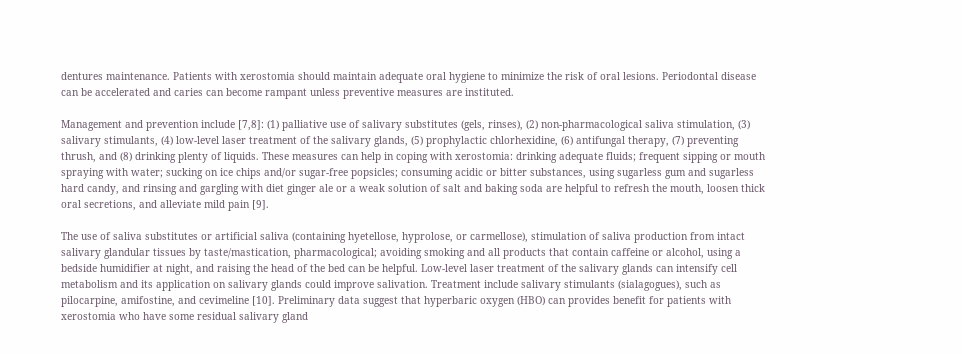dentures maintenance. Patients with xerostomia should maintain adequate oral hygiene to minimize the risk of oral lesions. Periodontal disease can be accelerated and caries can become rampant unless preventive measures are instituted.

Management and prevention include [7,8]: (1) palliative use of salivary substitutes (gels, rinses), (2) non-pharmacological saliva stimulation, (3) salivary stimulants, (4) low-level laser treatment of the salivary glands, (5) prophylactic chlorhexidine, (6) antifungal therapy, (7) preventing thrush, and (8) drinking plenty of liquids. These measures can help in coping with xerostomia: drinking adequate fluids; frequent sipping or mouth spraying with water; sucking on ice chips and/or sugar-free popsicles; consuming acidic or bitter substances, using sugarless gum and sugarless hard candy, and rinsing and gargling with diet ginger ale or a weak solution of salt and baking soda are helpful to refresh the mouth, loosen thick oral secretions, and alleviate mild pain [9].

The use of saliva substitutes or artificial saliva (containing hyetellose, hyprolose, or carmellose), stimulation of saliva production from intact salivary glandular tissues by taste/mastication, pharmacological; avoiding smoking and all products that contain caffeine or alcohol, using a bedside humidifier at night, and raising the head of the bed can be helpful. Low-level laser treatment of the salivary glands can intensify cell metabolism and its application on salivary glands could improve salivation. Treatment include salivary stimulants (sialagogues), such as pilocarpine, amifostine, and cevimeline [10]. Preliminary data suggest that hyperbaric oxygen (HBO) can provides benefit for patients with xerostomia who have some residual salivary gland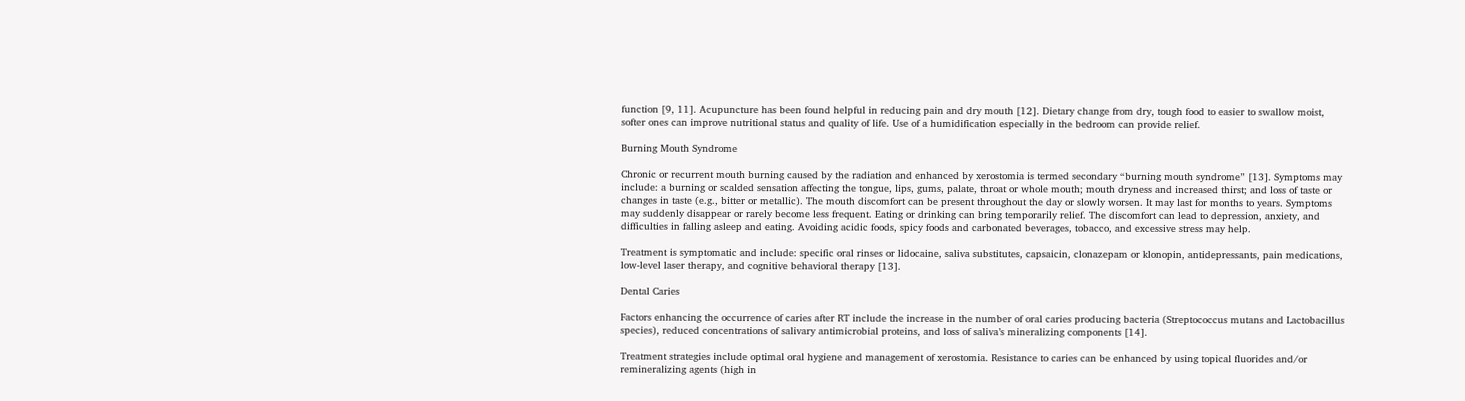function [9, 11]. Acupuncture has been found helpful in reducing pain and dry mouth [12]. Dietary change from dry, tough food to easier to swallow moist, softer ones can improve nutritional status and quality of life. Use of a humidification especially in the bedroom can provide relief.

Burning Mouth Syndrome

Chronic or recurrent mouth burning caused by the radiation and enhanced by xerostomia is termed secondary “burning mouth syndrome” [13]. Symptoms may include: a burning or scalded sensation affecting the tongue, lips, gums, palate, throat or whole mouth; mouth dryness and increased thirst; and loss of taste or changes in taste (e.g., bitter or metallic). The mouth discomfort can be present throughout the day or slowly worsen. It may last for months to years. Symptoms may suddenly disappear or rarely become less frequent. Eating or drinking can bring temporarily relief. The discomfort can lead to depression, anxiety, and difficulties in falling asleep and eating. Avoiding acidic foods, spicy foods and carbonated beverages, tobacco, and excessive stress may help.

Treatment is symptomatic and include: specific oral rinses or lidocaine, saliva substitutes, capsaicin, clonazepam or klonopin, antidepressants, pain medications, low-level laser therapy, and cognitive behavioral therapy [13].

Dental Caries

Factors enhancing the occurrence of caries after RT include the increase in the number of oral caries producing bacteria (Streptococcus mutans and Lactobacillus species), reduced concentrations of salivary antimicrobial proteins, and loss of saliva’s mineralizing components [14].

Treatment strategies include optimal oral hygiene and management of xerostomia. Resistance to caries can be enhanced by using topical fluorides and/or remineralizing agents (high in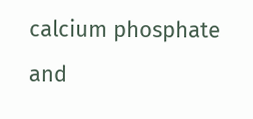calcium phosphate and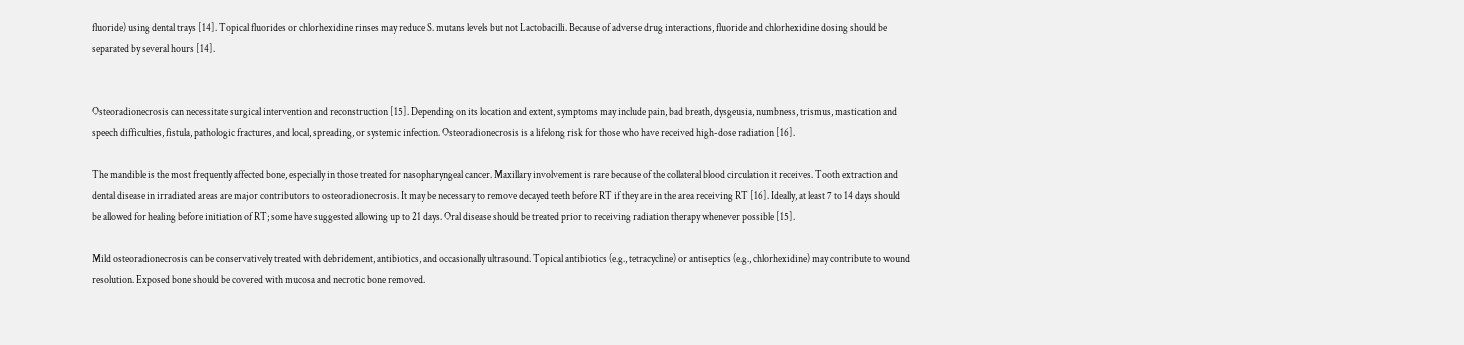fluoride) using dental trays [14]. Topical fluorides or chlorhexidine rinses may reduce S. mutans levels but not Lactobacilli. Because of adverse drug interactions, fluoride and chlorhexidine dosing should be separated by several hours [14].


Osteoradionecrosis can necessitate surgical intervention and reconstruction [15]. Depending on its location and extent, symptoms may include pain, bad breath, dysgeusia, numbness, trismus, mastication and speech difficulties, fistula, pathologic fractures, and local, spreading, or systemic infection. Osteoradionecrosis is a lifelong risk for those who have received high-dose radiation [16].

The mandible is the most frequently affected bone, especially in those treated for nasopharyngeal cancer. Maxillary involvement is rare because of the collateral blood circulation it receives. Tooth extraction and dental disease in irradiated areas are major contributors to osteoradionecrosis. It may be necessary to remove decayed teeth before RT if they are in the area receiving RT [16]. Ideally, at least 7 to 14 days should be allowed for healing before initiation of RT; some have suggested allowing up to 21 days. Oral disease should be treated prior to receiving radiation therapy whenever possible [15].

Mild osteoradionecrosis can be conservatively treated with debridement, antibiotics, and occasionally ultrasound. Topical antibiotics (e.g., tetracycline) or antiseptics (e.g., chlorhexidine) may contribute to wound resolution. Exposed bone should be covered with mucosa and necrotic bone removed.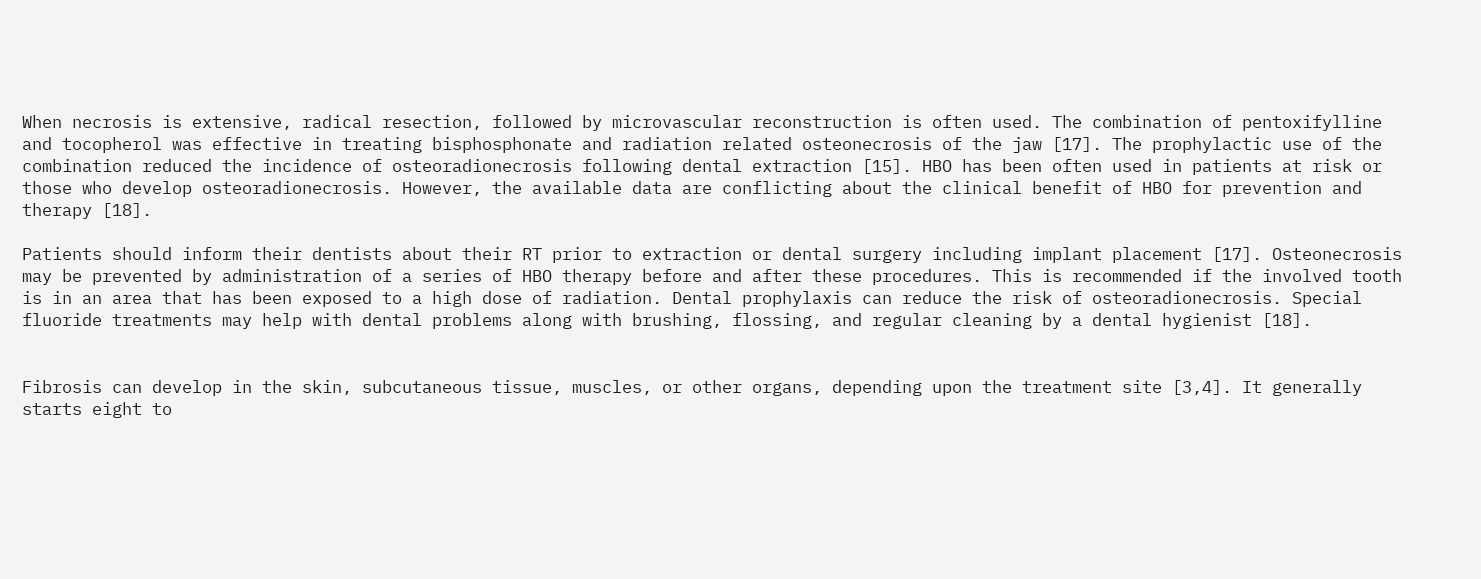When necrosis is extensive, radical resection, followed by microvascular reconstruction is often used. The combination of pentoxifylline and tocopherol was effective in treating bisphosphonate and radiation related osteonecrosis of the jaw [17]. The prophylactic use of the combination reduced the incidence of osteoradionecrosis following dental extraction [15]. HBO has been often used in patients at risk or those who develop osteoradionecrosis. However, the available data are conflicting about the clinical benefit of HBO for prevention and therapy [18].

Patients should inform their dentists about their RT prior to extraction or dental surgery including implant placement [17]. Osteonecrosis may be prevented by administration of a series of HBO therapy before and after these procedures. This is recommended if the involved tooth is in an area that has been exposed to a high dose of radiation. Dental prophylaxis can reduce the risk of osteoradionecrosis. Special fluoride treatments may help with dental problems along with brushing, flossing, and regular cleaning by a dental hygienist [18].


Fibrosis can develop in the skin, subcutaneous tissue, muscles, or other organs, depending upon the treatment site [3,4]. It generally starts eight to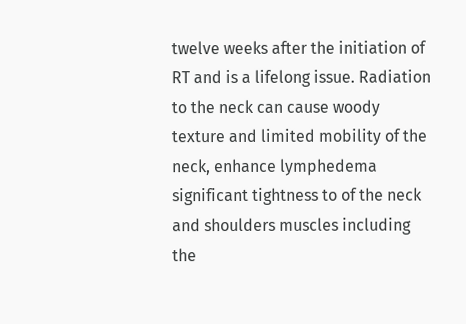twelve weeks after the initiation of RT and is a lifelong issue. Radiation to the neck can cause woody texture and limited mobility of the neck, enhance lymphedema significant tightness to of the neck and shoulders muscles including the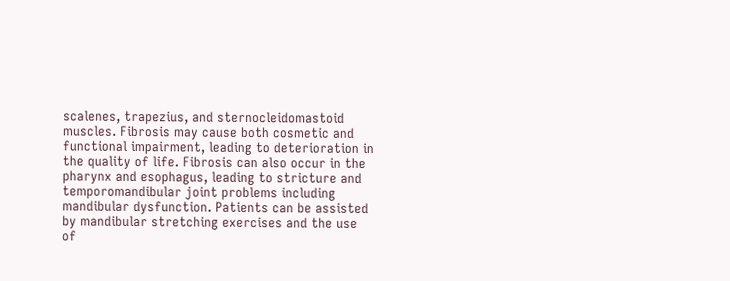scalenes, trapezius, and sternocleidomastoid muscles. Fibrosis may cause both cosmetic and functional impairment, leading to deterioration in the quality of life. Fibrosis can also occur in the pharynx and esophagus, leading to stricture and temporomandibular joint problems including mandibular dysfunction. Patients can be assisted by mandibular stretching exercises and the use of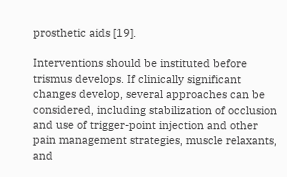prosthetic aids [19].

Interventions should be instituted before trismus develops. If clinically significant changes develop, several approaches can be considered, including stabilization of occlusion and use of trigger-point injection and other pain management strategies, muscle relaxants, and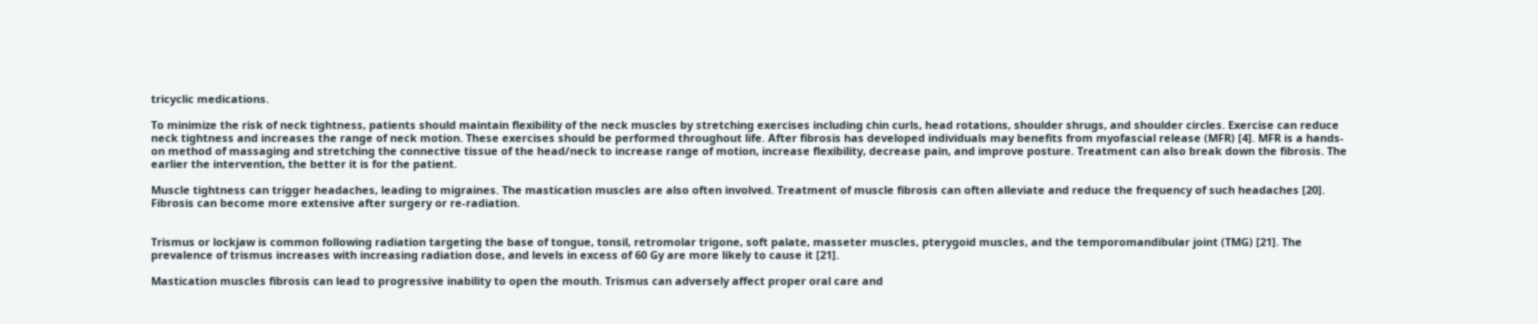tricyclic medications.

To minimize the risk of neck tightness, patients should maintain flexibility of the neck muscles by stretching exercises including chin curls, head rotations, shoulder shrugs, and shoulder circles. Exercise can reduce neck tightness and increases the range of neck motion. These exercises should be performed throughout life. After fibrosis has developed individuals may benefits from myofascial release (MFR) [4]. MFR is a hands-on method of massaging and stretching the connective tissue of the head/neck to increase range of motion, increase flexibility, decrease pain, and improve posture. Treatment can also break down the fibrosis. The earlier the intervention, the better it is for the patient.

Muscle tightness can trigger headaches, leading to migraines. The mastication muscles are also often involved. Treatment of muscle fibrosis can often alleviate and reduce the frequency of such headaches [20]. Fibrosis can become more extensive after surgery or re-radiation.


Trismus or lockjaw is common following radiation targeting the base of tongue, tonsil, retromolar trigone, soft palate, masseter muscles, pterygoid muscles, and the temporomandibular joint (TMG) [21]. The prevalence of trismus increases with increasing radiation dose, and levels in excess of 60 Gy are more likely to cause it [21].

Mastication muscles fibrosis can lead to progressive inability to open the mouth. Trismus can adversely affect proper oral care and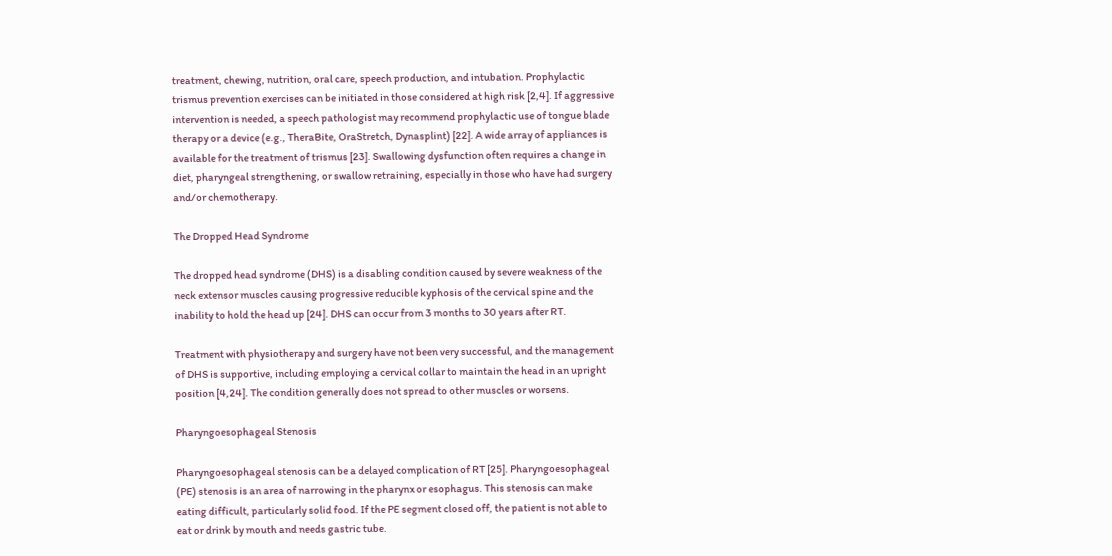treatment, chewing, nutrition, oral care, speech production, and intubation. Prophylactic trismus prevention exercises can be initiated in those considered at high risk [2,4]. If aggressive intervention is needed, a speech pathologist may recommend prophylactic use of tongue blade therapy or a device (e.g., TheraBite, OraStretch, Dynasplint) [22]. A wide array of appliances is available for the treatment of trismus [23]. Swallowing dysfunction often requires a change in diet, pharyngeal strengthening, or swallow retraining, especially in those who have had surgery and/or chemotherapy.

The Dropped Head Syndrome

The dropped head syndrome (DHS) is a disabling condition caused by severe weakness of the neck extensor muscles causing progressive reducible kyphosis of the cervical spine and the inability to hold the head up [24]. DHS can occur from 3 months to 30 years after RT.

Treatment with physiotherapy and surgery have not been very successful, and the management of DHS is supportive, including employing a cervical collar to maintain the head in an upright position [4,24]. The condition generally does not spread to other muscles or worsens.

Pharyngoesophageal Stenosis

Pharyngoesophageal stenosis can be a delayed complication of RT [25]. Pharyngoesophageal (PE) stenosis is an area of narrowing in the pharynx or esophagus. This stenosis can make eating difficult, particularly solid food. If the PE segment closed off, the patient is not able to eat or drink by mouth and needs gastric tube.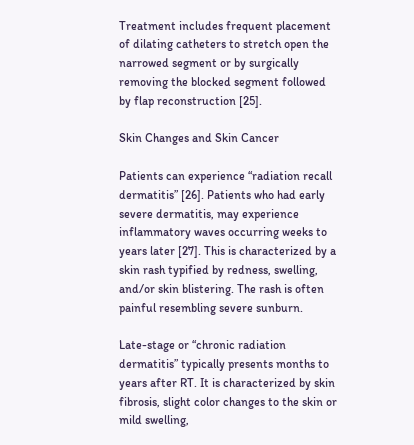Treatment includes frequent placement of dilating catheters to stretch open the narrowed segment or by surgically removing the blocked segment followed by flap reconstruction [25].

Skin Changes and Skin Cancer

Patients can experience “radiation recall dermatitis” [26]. Patients who had early severe dermatitis, may experience inflammatory waves occurring weeks to years later [27]. This is characterized by a skin rash typified by redness, swelling, and/or skin blistering. The rash is often painful resembling severe sunburn.

Late-stage or “chronic radiation dermatitis” typically presents months to years after RT. It is characterized by skin fibrosis, slight color changes to the skin or mild swelling,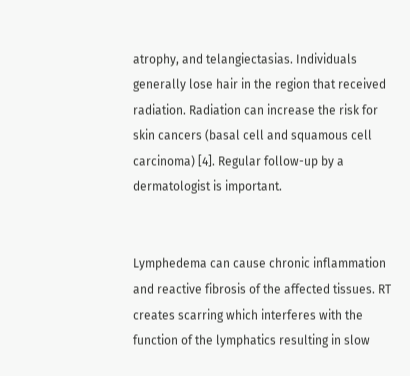atrophy, and telangiectasias. Individuals generally lose hair in the region that received radiation. Radiation can increase the risk for skin cancers (basal cell and squamous cell carcinoma) [4]. Regular follow-up by a dermatologist is important.


Lymphedema can cause chronic inflammation and reactive fibrosis of the affected tissues. RT creates scarring which interferes with the function of the lymphatics resulting in slow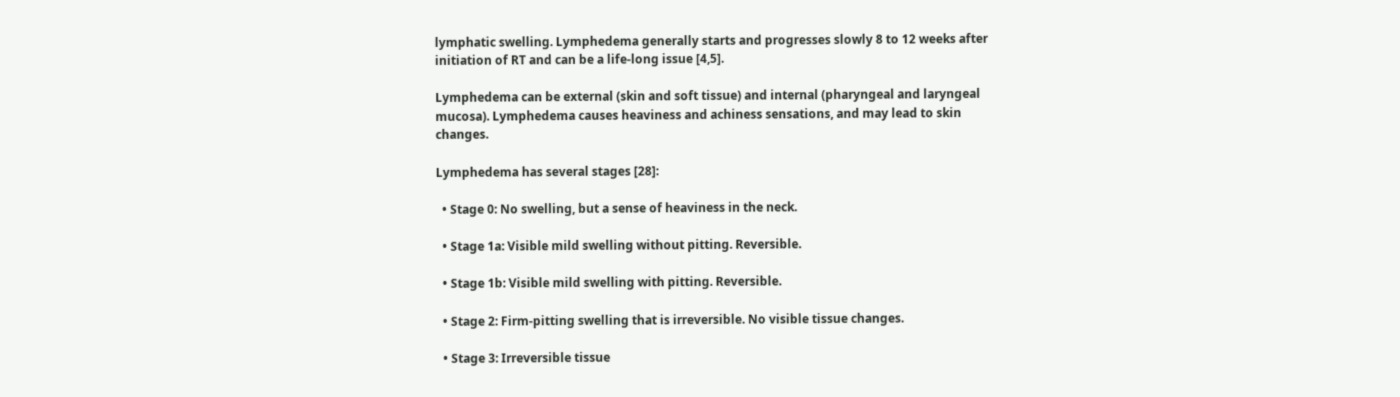lymphatic swelling. Lymphedema generally starts and progresses slowly 8 to 12 weeks after initiation of RT and can be a life-long issue [4,5].

Lymphedema can be external (skin and soft tissue) and internal (pharyngeal and laryngeal mucosa). Lymphedema causes heaviness and achiness sensations, and may lead to skin changes.

Lymphedema has several stages [28]:

  • Stage 0: No swelling, but a sense of heaviness in the neck.

  • Stage 1a: Visible mild swelling without pitting. Reversible.

  • Stage 1b: Visible mild swelling with pitting. Reversible.

  • Stage 2: Firm-pitting swelling that is irreversible. No visible tissue changes.

  • Stage 3: Irreversible tissue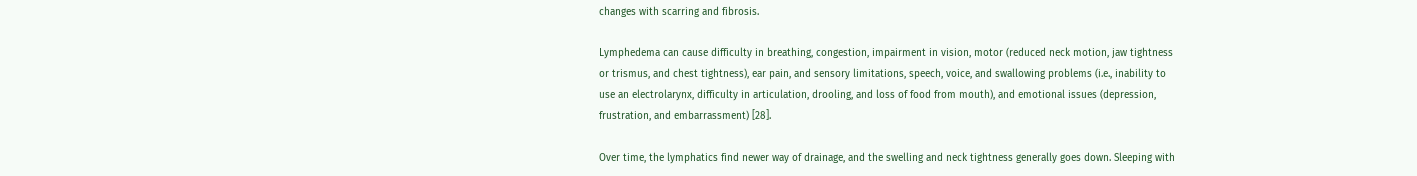changes with scarring and fibrosis.

Lymphedema can cause difficulty in breathing, congestion, impairment in vision, motor (reduced neck motion, jaw tightness or trismus, and chest tightness), ear pain, and sensory limitations, speech, voice, and swallowing problems (i.e., inability to use an electrolarynx, difficulty in articulation, drooling, and loss of food from mouth), and emotional issues (depression, frustration, and embarrassment) [28].

Over time, the lymphatics find newer way of drainage, and the swelling and neck tightness generally goes down. Sleeping with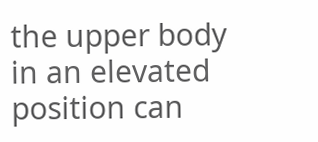the upper body in an elevated position can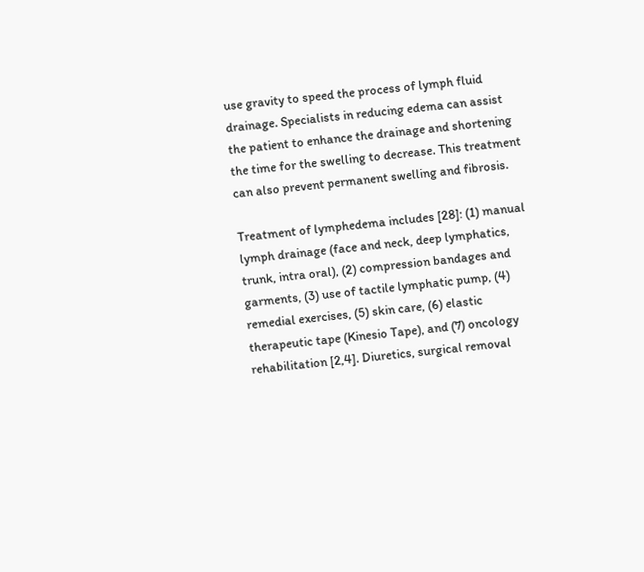use gravity to speed the process of lymph fluid drainage. Specialists in reducing edema can assist the patient to enhance the drainage and shortening the time for the swelling to decrease. This treatment can also prevent permanent swelling and fibrosis.

Treatment of lymphedema includes [28]: (1) manual lymph drainage (face and neck, deep lymphatics, trunk, intra oral), (2) compression bandages and garments, (3) use of tactile lymphatic pump, (4) remedial exercises, (5) skin care, (6) elastic therapeutic tape (Kinesio Tape), and (7) oncology rehabilitation [2,4]. Diuretics, surgical removal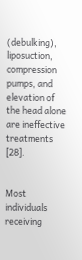(debulking), liposuction, compression pumps, and elevation of the head alone are ineffective treatments [28].


Most individuals receiving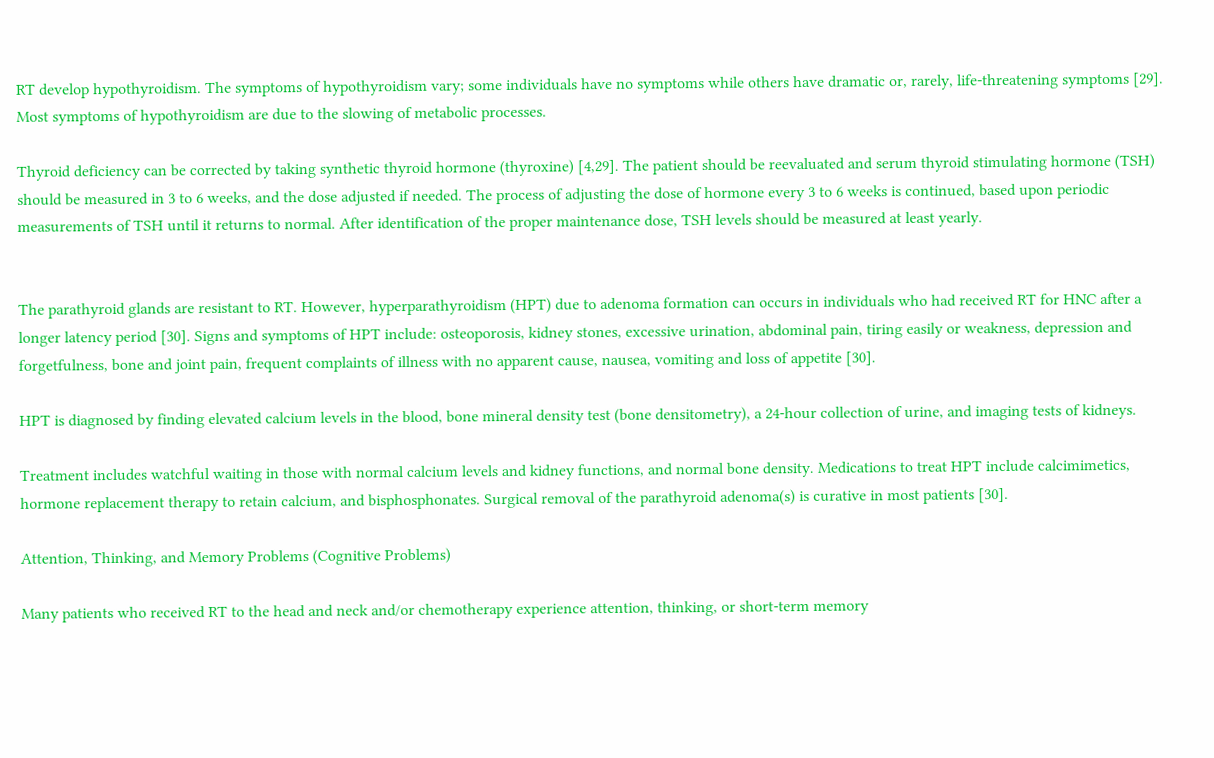RT develop hypothyroidism. The symptoms of hypothyroidism vary; some individuals have no symptoms while others have dramatic or, rarely, life-threatening symptoms [29]. Most symptoms of hypothyroidism are due to the slowing of metabolic processes.

Thyroid deficiency can be corrected by taking synthetic thyroid hormone (thyroxine) [4,29]. The patient should be reevaluated and serum thyroid stimulating hormone (TSH) should be measured in 3 to 6 weeks, and the dose adjusted if needed. The process of adjusting the dose of hormone every 3 to 6 weeks is continued, based upon periodic measurements of TSH until it returns to normal. After identification of the proper maintenance dose, TSH levels should be measured at least yearly.


The parathyroid glands are resistant to RT. However, hyperparathyroidism (HPT) due to adenoma formation can occurs in individuals who had received RT for HNC after a longer latency period [30]. Signs and symptoms of HPT include: osteoporosis, kidney stones, excessive urination, abdominal pain, tiring easily or weakness, depression and forgetfulness, bone and joint pain, frequent complaints of illness with no apparent cause, nausea, vomiting and loss of appetite [30].

HPT is diagnosed by finding elevated calcium levels in the blood, bone mineral density test (bone densitometry), a 24-hour collection of urine, and imaging tests of kidneys.

Treatment includes watchful waiting in those with normal calcium levels and kidney functions, and normal bone density. Medications to treat HPT include calcimimetics, hormone replacement therapy to retain calcium, and bisphosphonates. Surgical removal of the parathyroid adenoma(s) is curative in most patients [30].

Attention, Thinking, and Memory Problems (Cognitive Problems)

Many patients who received RT to the head and neck and/or chemotherapy experience attention, thinking, or short-term memory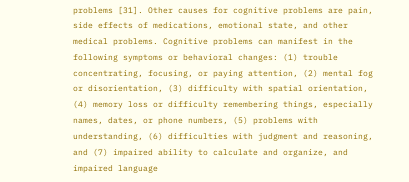problems [31]. Other causes for cognitive problems are pain, side effects of medications, emotional state, and other medical problems. Cognitive problems can manifest in the following symptoms or behavioral changes: (1) trouble concentrating, focusing, or paying attention, (2) mental fog or disorientation, (3) difficulty with spatial orientation, (4) memory loss or difficulty remembering things, especially names, dates, or phone numbers, (5) problems with understanding, (6) difficulties with judgment and reasoning, and (7) impaired ability to calculate and organize, and impaired language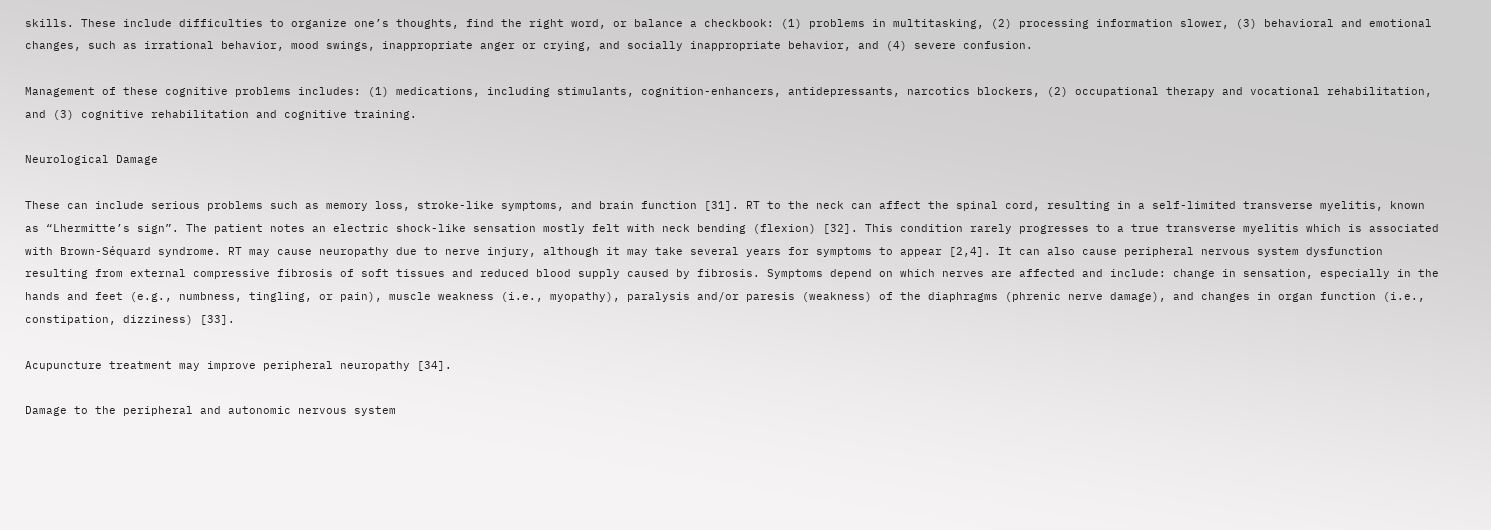skills. These include difficulties to organize one’s thoughts, find the right word, or balance a checkbook: (1) problems in multitasking, (2) processing information slower, (3) behavioral and emotional changes, such as irrational behavior, mood swings, inappropriate anger or crying, and socially inappropriate behavior, and (4) severe confusion.

Management of these cognitive problems includes: (1) medications, including stimulants, cognition-enhancers, antidepressants, narcotics blockers, (2) occupational therapy and vocational rehabilitation, and (3) cognitive rehabilitation and cognitive training.

Neurological Damage

These can include serious problems such as memory loss, stroke-like symptoms, and brain function [31]. RT to the neck can affect the spinal cord, resulting in a self-limited transverse myelitis, known as “Lhermitte’s sign”. The patient notes an electric shock-like sensation mostly felt with neck bending (flexion) [32]. This condition rarely progresses to a true transverse myelitis which is associated with Brown-Séquard syndrome. RT may cause neuropathy due to nerve injury, although it may take several years for symptoms to appear [2,4]. It can also cause peripheral nervous system dysfunction resulting from external compressive fibrosis of soft tissues and reduced blood supply caused by fibrosis. Symptoms depend on which nerves are affected and include: change in sensation, especially in the hands and feet (e.g., numbness, tingling, or pain), muscle weakness (i.e., myopathy), paralysis and/or paresis (weakness) of the diaphragms (phrenic nerve damage), and changes in organ function (i.e., constipation, dizziness) [33].

Acupuncture treatment may improve peripheral neuropathy [34].

Damage to the peripheral and autonomic nervous system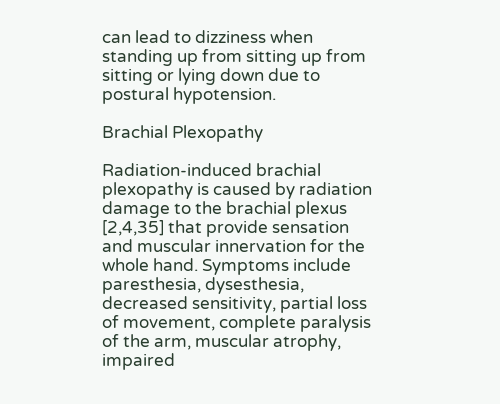can lead to dizziness when standing up from sitting up from sitting or lying down due to postural hypotension.

Brachial Plexopathy

Radiation-induced brachial plexopathy is caused by radiation damage to the brachial plexus [2,4,35] that provide sensation and muscular innervation for the whole hand. Symptoms include paresthesia, dysesthesia, decreased sensitivity, partial loss of movement, complete paralysis of the arm, muscular atrophy, impaired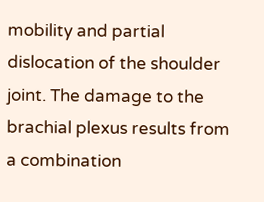mobility and partial dislocation of the shoulder joint. The damage to the brachial plexus results from a combination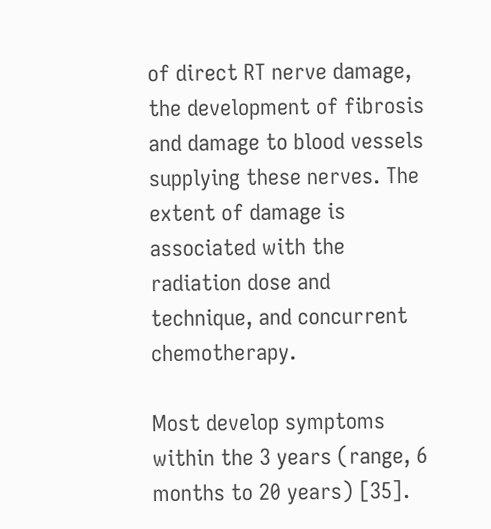of direct RT nerve damage, the development of fibrosis and damage to blood vessels supplying these nerves. The extent of damage is associated with the radiation dose and technique, and concurrent chemotherapy.

Most develop symptoms within the 3 years (range, 6 months to 20 years) [35].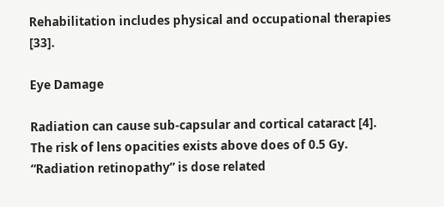Rehabilitation includes physical and occupational therapies [33].

Eye Damage

Radiation can cause sub-capsular and cortical cataract [4]. The risk of lens opacities exists above does of 0.5 Gy. “Radiation retinopathy” is dose related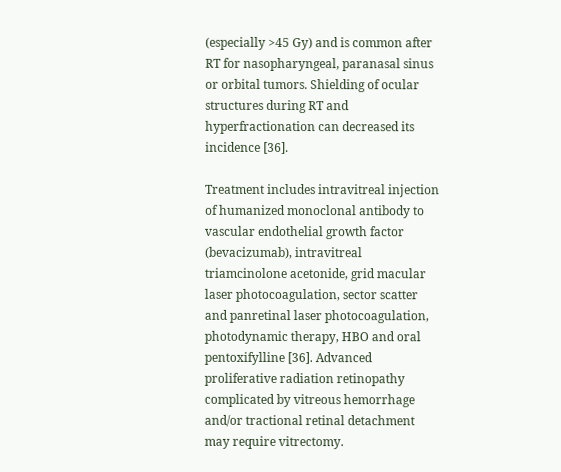(especially >45 Gy) and is common after RT for nasopharyngeal, paranasal sinus or orbital tumors. Shielding of ocular structures during RT and hyperfractionation can decreased its incidence [36].

Treatment includes intravitreal injection of humanized monoclonal antibody to vascular endothelial growth factor (bevacizumab), intravitreal triamcinolone acetonide, grid macular laser photocoagulation, sector scatter and panretinal laser photocoagulation, photodynamic therapy, HBO and oral pentoxifylline [36]. Advanced proliferative radiation retinopathy complicated by vitreous hemorrhage and/or tractional retinal detachment may require vitrectomy.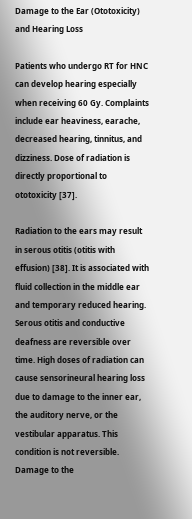Damage to the Ear (Ototoxicity) and Hearing Loss

Patients who undergo RT for HNC can develop hearing especially when receiving 60 Gy. Complaints include ear heaviness, earache, decreased hearing, tinnitus, and dizziness. Dose of radiation is directly proportional to ototoxicity [37].

Radiation to the ears may result in serous otitis (otitis with effusion) [38]. It is associated with fluid collection in the middle ear and temporary reduced hearing. Serous otitis and conductive deafness are reversible over time. High doses of radiation can cause sensorineural hearing loss due to damage to the inner ear, the auditory nerve, or the vestibular apparatus. This condition is not reversible. Damage to the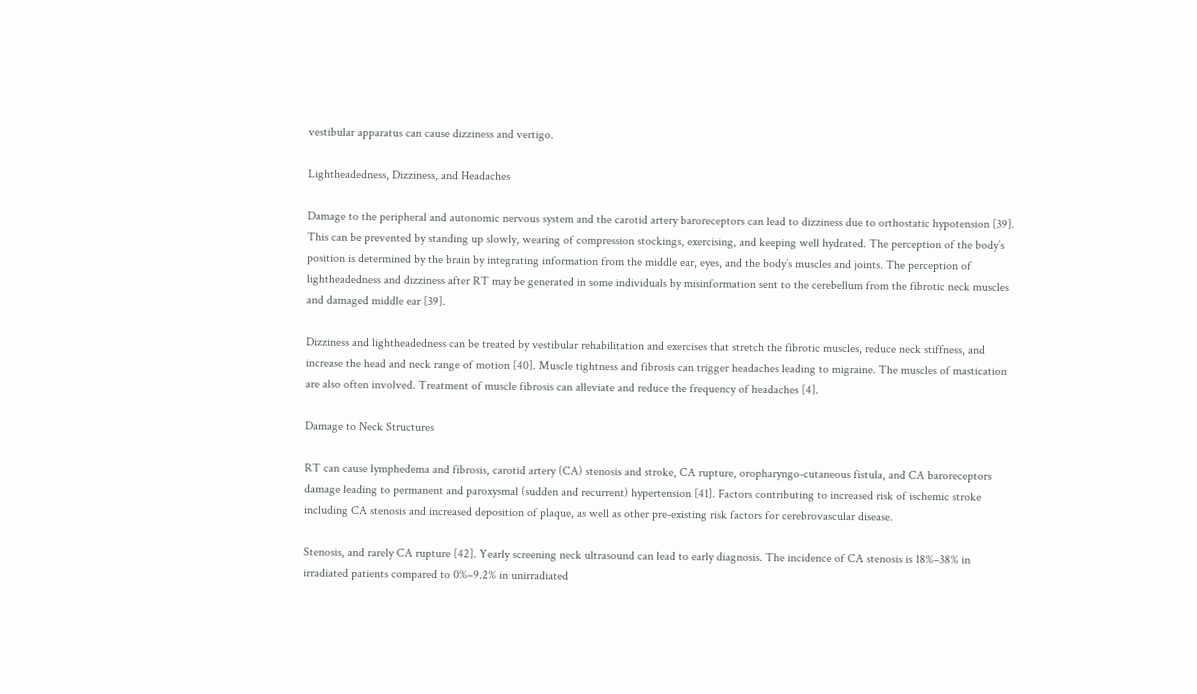vestibular apparatus can cause dizziness and vertigo.

Lightheadedness, Dizziness, and Headaches

Damage to the peripheral and autonomic nervous system and the carotid artery baroreceptors can lead to dizziness due to orthostatic hypotension [39]. This can be prevented by standing up slowly, wearing of compression stockings, exercising, and keeping well hydrated. The perception of the body’s position is determined by the brain by integrating information from the middle ear, eyes, and the body’s muscles and joints. The perception of lightheadedness and dizziness after RT may be generated in some individuals by misinformation sent to the cerebellum from the fibrotic neck muscles and damaged middle ear [39].

Dizziness and lightheadedness can be treated by vestibular rehabilitation and exercises that stretch the fibrotic muscles, reduce neck stiffness, and increase the head and neck range of motion [40]. Muscle tightness and fibrosis can trigger headaches leading to migraine. The muscles of mastication are also often involved. Treatment of muscle fibrosis can alleviate and reduce the frequency of headaches [4].

Damage to Neck Structures

RT can cause lymphedema and fibrosis, carotid artery (CA) stenosis and stroke, CA rupture, oropharyngo-cutaneous fistula, and CA baroreceptors damage leading to permanent and paroxysmal (sudden and recurrent) hypertension [41]. Factors contributing to increased risk of ischemic stroke including CA stenosis and increased deposition of plaque, as well as other pre-existing risk factors for cerebrovascular disease.

Stenosis, and rarely CA rupture [42]. Yearly screening neck ultrasound can lead to early diagnosis. The incidence of CA stenosis is 18%–38% in irradiated patients compared to 0%–9.2% in unirradiated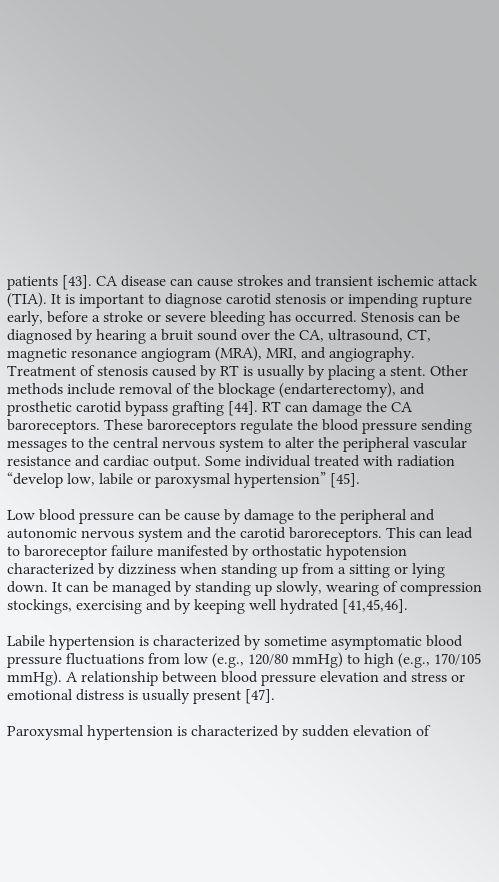patients [43]. CA disease can cause strokes and transient ischemic attack (TIA). It is important to diagnose carotid stenosis or impending rupture early, before a stroke or severe bleeding has occurred. Stenosis can be diagnosed by hearing a bruit sound over the CA, ultrasound, CT, magnetic resonance angiogram (MRA), MRI, and angiography. Treatment of stenosis caused by RT is usually by placing a stent. Other methods include removal of the blockage (endarterectomy), and prosthetic carotid bypass grafting [44]. RT can damage the CA baroreceptors. These baroreceptors regulate the blood pressure sending messages to the central nervous system to alter the peripheral vascular resistance and cardiac output. Some individual treated with radiation “develop low, labile or paroxysmal hypertension” [45].

Low blood pressure can be cause by damage to the peripheral and autonomic nervous system and the carotid baroreceptors. This can lead to baroreceptor failure manifested by orthostatic hypotension characterized by dizziness when standing up from a sitting or lying down. It can be managed by standing up slowly, wearing of compression stockings, exercising and by keeping well hydrated [41,45,46].

Labile hypertension is characterized by sometime asymptomatic blood pressure fluctuations from low (e.g., 120/80 mmHg) to high (e.g., 170/105 mmHg). A relationship between blood pressure elevation and stress or emotional distress is usually present [47].

Paroxysmal hypertension is characterized by sudden elevation of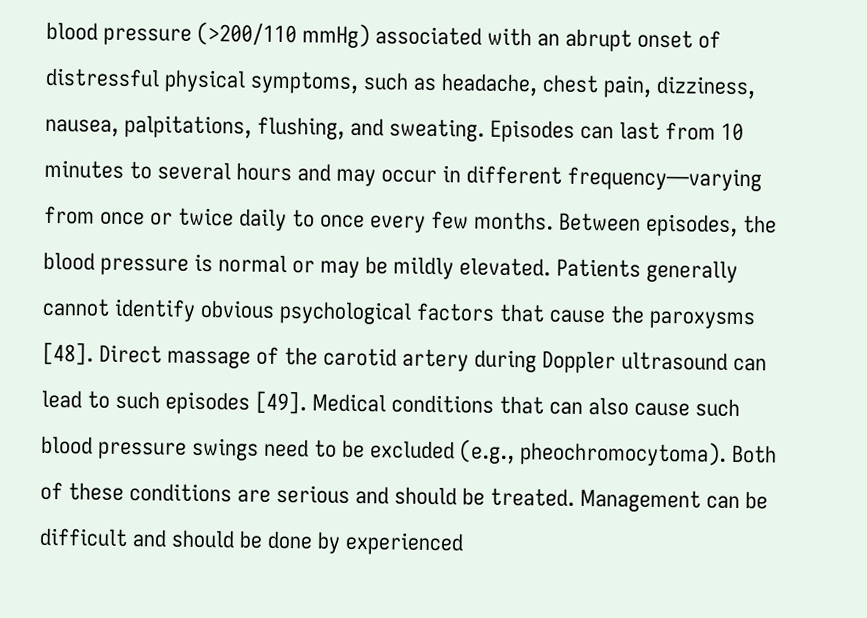blood pressure (>200/110 mmHg) associated with an abrupt onset of distressful physical symptoms, such as headache, chest pain, dizziness, nausea, palpitations, flushing, and sweating. Episodes can last from 10 minutes to several hours and may occur in different frequency—varying from once or twice daily to once every few months. Between episodes, the blood pressure is normal or may be mildly elevated. Patients generally cannot identify obvious psychological factors that cause the paroxysms [48]. Direct massage of the carotid artery during Doppler ultrasound can lead to such episodes [49]. Medical conditions that can also cause such blood pressure swings need to be excluded (e.g., pheochromocytoma). Both of these conditions are serious and should be treated. Management can be difficult and should be done by experienced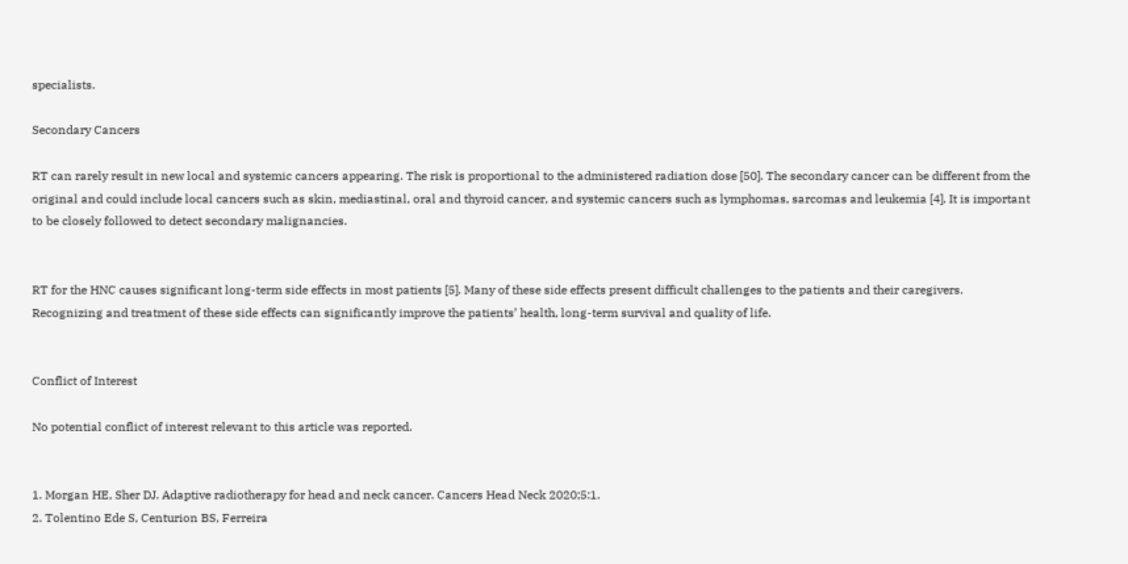specialists.

Secondary Cancers

RT can rarely result in new local and systemic cancers appearing. The risk is proportional to the administered radiation dose [50]. The secondary cancer can be different from the original and could include local cancers such as skin, mediastinal, oral and thyroid cancer, and systemic cancers such as lymphomas, sarcomas and leukemia [4]. It is important to be closely followed to detect secondary malignancies.


RT for the HNC causes significant long-term side effects in most patients [5]. Many of these side effects present difficult challenges to the patients and their caregivers. Recognizing and treatment of these side effects can significantly improve the patients’ health, long-term survival and quality of life.


Conflict of Interest

No potential conflict of interest relevant to this article was reported.


1. Morgan HE, Sher DJ. Adaptive radiotherapy for head and neck cancer. Cancers Head Neck 2020;5:1.
2. Tolentino Ede S, Centurion BS, Ferreira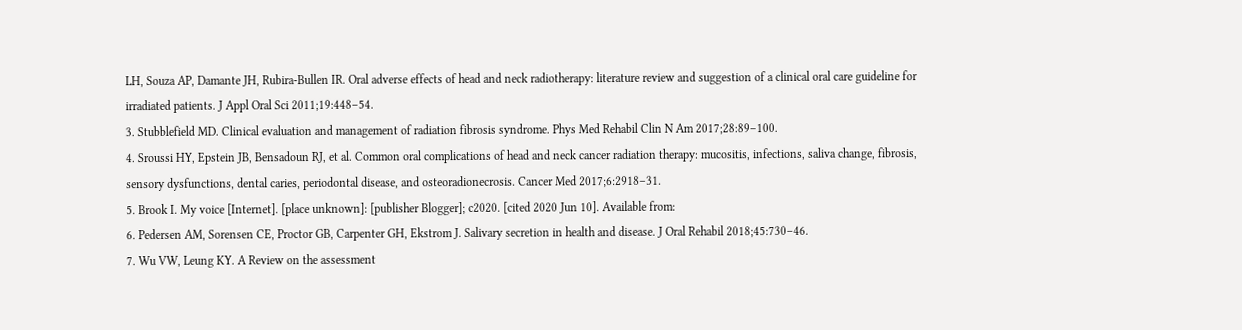LH, Souza AP, Damante JH, Rubira-Bullen IR. Oral adverse effects of head and neck radiotherapy: literature review and suggestion of a clinical oral care guideline for irradiated patients. J Appl Oral Sci 2011;19:448–54.
3. Stubblefield MD. Clinical evaluation and management of radiation fibrosis syndrome. Phys Med Rehabil Clin N Am 2017;28:89–100.
4. Sroussi HY, Epstein JB, Bensadoun RJ, et al. Common oral complications of head and neck cancer radiation therapy: mucositis, infections, saliva change, fibrosis, sensory dysfunctions, dental caries, periodontal disease, and osteoradionecrosis. Cancer Med 2017;6:2918–31.
5. Brook I. My voice [Internet]. [place unknown]: [publisher Blogger]; c2020. [cited 2020 Jun 10]. Available from:
6. Pedersen AM, Sorensen CE, Proctor GB, Carpenter GH, Ekstrom J. Salivary secretion in health and disease. J Oral Rehabil 2018;45:730–46.
7. Wu VW, Leung KY. A Review on the assessment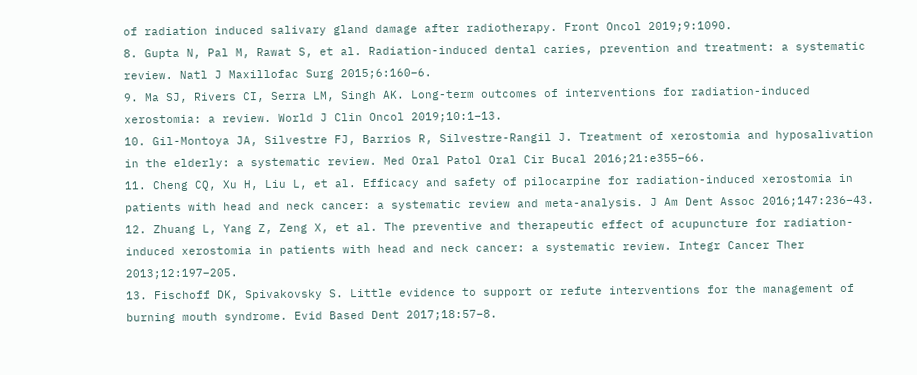of radiation induced salivary gland damage after radiotherapy. Front Oncol 2019;9:1090.
8. Gupta N, Pal M, Rawat S, et al. Radiation-induced dental caries, prevention and treatment: a systematic review. Natl J Maxillofac Surg 2015;6:160–6.
9. Ma SJ, Rivers CI, Serra LM, Singh AK. Long-term outcomes of interventions for radiation-induced xerostomia: a review. World J Clin Oncol 2019;10:1–13.
10. Gil-Montoya JA, Silvestre FJ, Barrios R, Silvestre-Rangil J. Treatment of xerostomia and hyposalivation in the elderly: a systematic review. Med Oral Patol Oral Cir Bucal 2016;21:e355–66.
11. Cheng CQ, Xu H, Liu L, et al. Efficacy and safety of pilocarpine for radiation-induced xerostomia in patients with head and neck cancer: a systematic review and meta-analysis. J Am Dent Assoc 2016;147:236–43.
12. Zhuang L, Yang Z, Zeng X, et al. The preventive and therapeutic effect of acupuncture for radiation-induced xerostomia in patients with head and neck cancer: a systematic review. Integr Cancer Ther 2013;12:197–205.
13. Fischoff DK, Spivakovsky S. Little evidence to support or refute interventions for the management of burning mouth syndrome. Evid Based Dent 2017;18:57–8.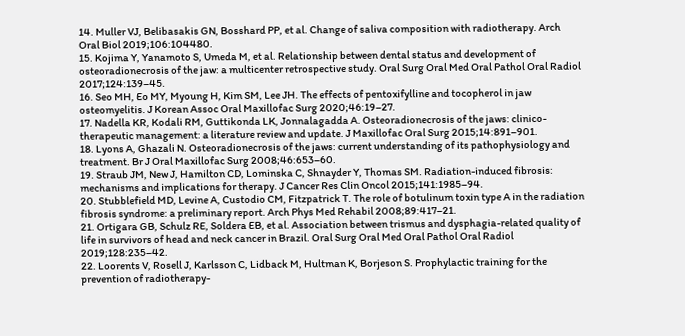14. Muller VJ, Belibasakis GN, Bosshard PP, et al. Change of saliva composition with radiotherapy. Arch Oral Biol 2019;106:104480.
15. Kojima Y, Yanamoto S, Umeda M, et al. Relationship between dental status and development of osteoradionecrosis of the jaw: a multicenter retrospective study. Oral Surg Oral Med Oral Pathol Oral Radiol 2017;124:139–45.
16. Seo MH, Eo MY, Myoung H, Kim SM, Lee JH. The effects of pentoxifylline and tocopherol in jaw osteomyelitis. J Korean Assoc Oral Maxillofac Surg 2020;46:19–27.
17. Nadella KR, Kodali RM, Guttikonda LK, Jonnalagadda A. Osteoradionecrosis of the jaws: clinico-therapeutic management: a literature review and update. J Maxillofac Oral Surg 2015;14:891–901.
18. Lyons A, Ghazali N. Osteoradionecrosis of the jaws: current understanding of its pathophysiology and treatment. Br J Oral Maxillofac Surg 2008;46:653–60.
19. Straub JM, New J, Hamilton CD, Lominska C, Shnayder Y, Thomas SM. Radiation-induced fibrosis: mechanisms and implications for therapy. J Cancer Res Clin Oncol 2015;141:1985–94.
20. Stubblefield MD, Levine A, Custodio CM, Fitzpatrick T. The role of botulinum toxin type A in the radiation fibrosis syndrome: a preliminary report. Arch Phys Med Rehabil 2008;89:417–21.
21. Ortigara GB, Schulz RE, Soldera EB, et al. Association between trismus and dysphagia-related quality of life in survivors of head and neck cancer in Brazil. Oral Surg Oral Med Oral Pathol Oral Radiol 2019;128:235–42.
22. Loorents V, Rosell J, Karlsson C, Lidback M, Hultman K, Borjeson S. Prophylactic training for the prevention of radiotherapy-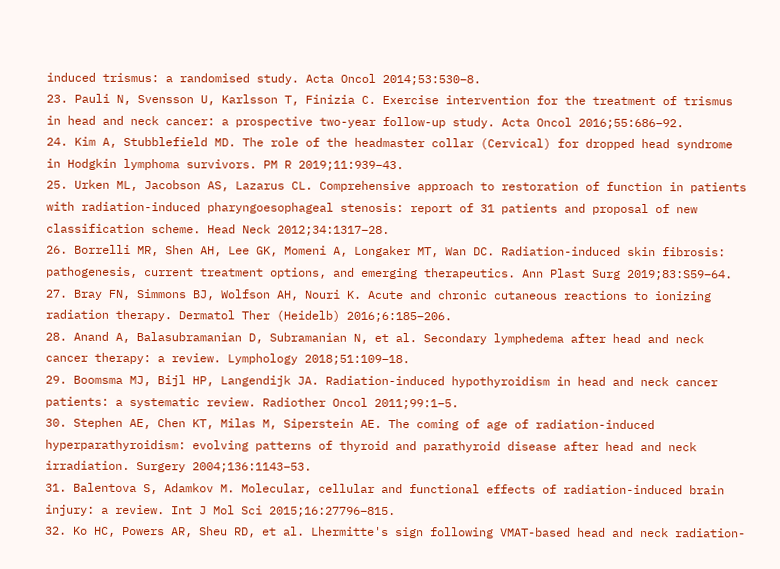induced trismus: a randomised study. Acta Oncol 2014;53:530–8.
23. Pauli N, Svensson U, Karlsson T, Finizia C. Exercise intervention for the treatment of trismus in head and neck cancer: a prospective two-year follow-up study. Acta Oncol 2016;55:686–92.
24. Kim A, Stubblefield MD. The role of the headmaster collar (Cervical) for dropped head syndrome in Hodgkin lymphoma survivors. PM R 2019;11:939–43.
25. Urken ML, Jacobson AS, Lazarus CL. Comprehensive approach to restoration of function in patients with radiation-induced pharyngoesophageal stenosis: report of 31 patients and proposal of new classification scheme. Head Neck 2012;34:1317–28.
26. Borrelli MR, Shen AH, Lee GK, Momeni A, Longaker MT, Wan DC. Radiation-induced skin fibrosis: pathogenesis, current treatment options, and emerging therapeutics. Ann Plast Surg 2019;83:S59–64.
27. Bray FN, Simmons BJ, Wolfson AH, Nouri K. Acute and chronic cutaneous reactions to ionizing radiation therapy. Dermatol Ther (Heidelb) 2016;6:185–206.
28. Anand A, Balasubramanian D, Subramanian N, et al. Secondary lymphedema after head and neck cancer therapy: a review. Lymphology 2018;51:109–18.
29. Boomsma MJ, Bijl HP, Langendijk JA. Radiation-induced hypothyroidism in head and neck cancer patients: a systematic review. Radiother Oncol 2011;99:1–5.
30. Stephen AE, Chen KT, Milas M, Siperstein AE. The coming of age of radiation-induced hyperparathyroidism: evolving patterns of thyroid and parathyroid disease after head and neck irradiation. Surgery 2004;136:1143–53.
31. Balentova S, Adamkov M. Molecular, cellular and functional effects of radiation-induced brain injury: a review. Int J Mol Sci 2015;16:27796–815.
32. Ko HC, Powers AR, Sheu RD, et al. Lhermitte's sign following VMAT-based head and neck radiation-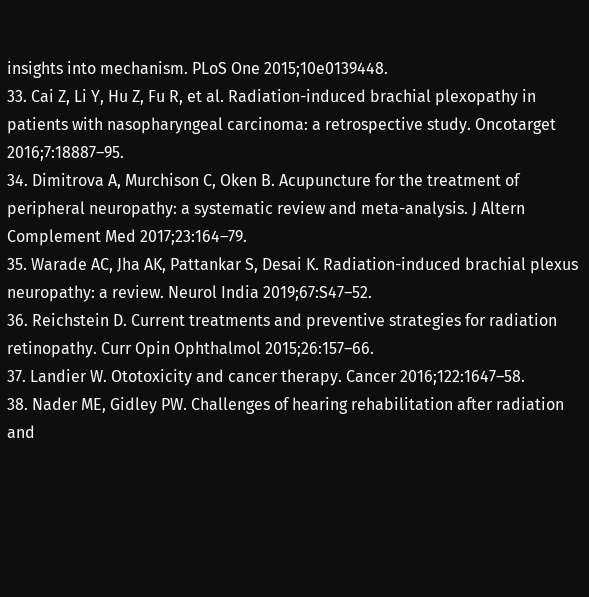insights into mechanism. PLoS One 2015;10e0139448.
33. Cai Z, Li Y, Hu Z, Fu R, et al. Radiation-induced brachial plexopathy in patients with nasopharyngeal carcinoma: a retrospective study. Oncotarget 2016;7:18887–95.
34. Dimitrova A, Murchison C, Oken B. Acupuncture for the treatment of peripheral neuropathy: a systematic review and meta-analysis. J Altern Complement Med 2017;23:164–79.
35. Warade AC, Jha AK, Pattankar S, Desai K. Radiation-induced brachial plexus neuropathy: a review. Neurol India 2019;67:S47–52.
36. Reichstein D. Current treatments and preventive strategies for radiation retinopathy. Curr Opin Ophthalmol 2015;26:157–66.
37. Landier W. Ototoxicity and cancer therapy. Cancer 2016;122:1647–58.
38. Nader ME, Gidley PW. Challenges of hearing rehabilitation after radiation and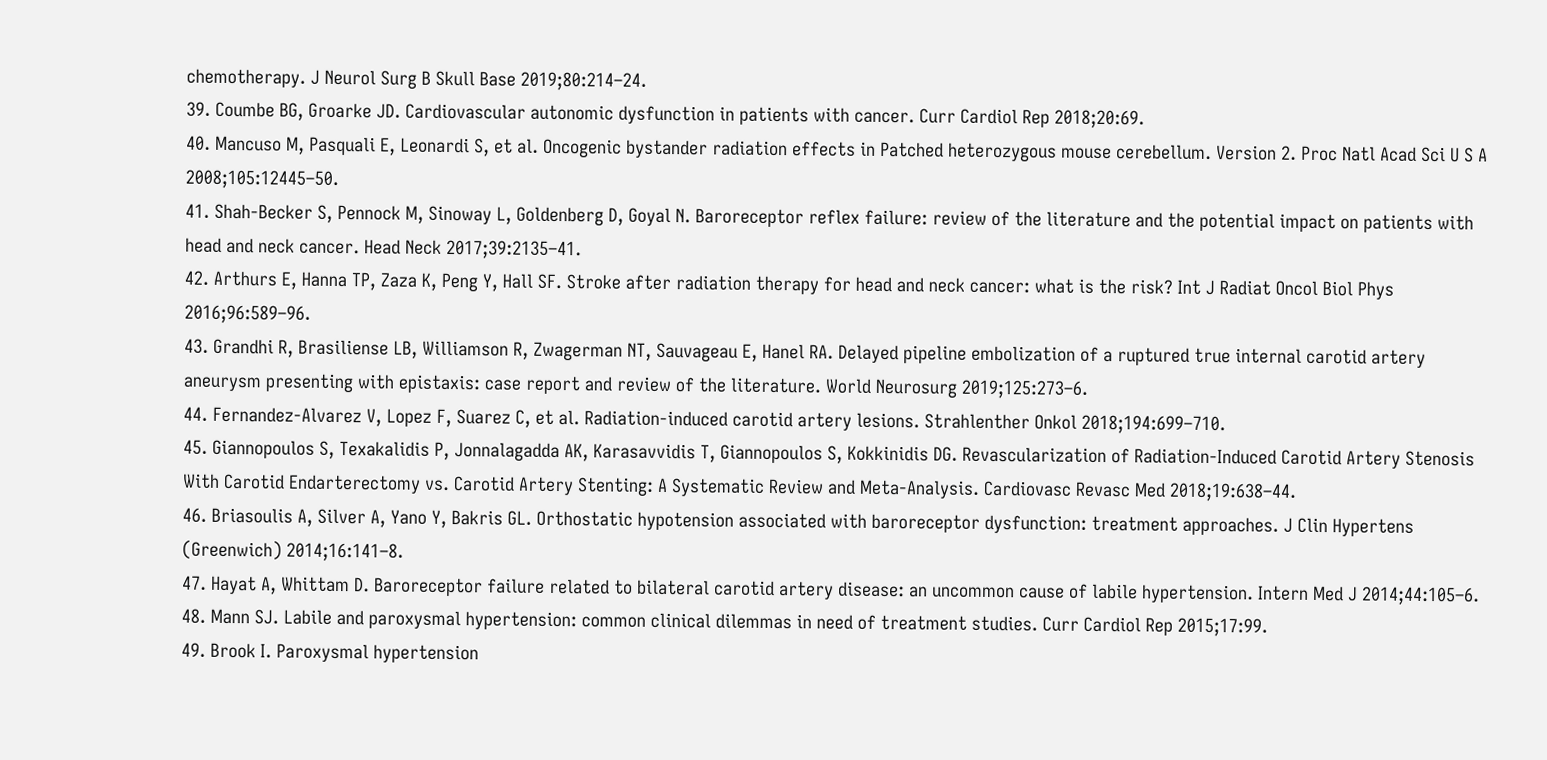chemotherapy. J Neurol Surg B Skull Base 2019;80:214–24.
39. Coumbe BG, Groarke JD. Cardiovascular autonomic dysfunction in patients with cancer. Curr Cardiol Rep 2018;20:69.
40. Mancuso M, Pasquali E, Leonardi S, et al. Oncogenic bystander radiation effects in Patched heterozygous mouse cerebellum. Version 2. Proc Natl Acad Sci U S A 2008;105:12445–50.
41. Shah-Becker S, Pennock M, Sinoway L, Goldenberg D, Goyal N. Baroreceptor reflex failure: review of the literature and the potential impact on patients with head and neck cancer. Head Neck 2017;39:2135–41.
42. Arthurs E, Hanna TP, Zaza K, Peng Y, Hall SF. Stroke after radiation therapy for head and neck cancer: what is the risk? Int J Radiat Oncol Biol Phys 2016;96:589–96.
43. Grandhi R, Brasiliense LB, Williamson R, Zwagerman NT, Sauvageau E, Hanel RA. Delayed pipeline embolization of a ruptured true internal carotid artery aneurysm presenting with epistaxis: case report and review of the literature. World Neurosurg 2019;125:273–6.
44. Fernandez-Alvarez V, Lopez F, Suarez C, et al. Radiation-induced carotid artery lesions. Strahlenther Onkol 2018;194:699–710.
45. Giannopoulos S, Texakalidis P, Jonnalagadda AK, Karasavvidis T, Giannopoulos S, Kokkinidis DG. Revascularization of Radiation-Induced Carotid Artery Stenosis With Carotid Endarterectomy vs. Carotid Artery Stenting: A Systematic Review and Meta-Analysis. Cardiovasc Revasc Med 2018;19:638–44.
46. Briasoulis A, Silver A, Yano Y, Bakris GL. Orthostatic hypotension associated with baroreceptor dysfunction: treatment approaches. J Clin Hypertens (Greenwich) 2014;16:141–8.
47. Hayat A, Whittam D. Baroreceptor failure related to bilateral carotid artery disease: an uncommon cause of labile hypertension. Intern Med J 2014;44:105–6.
48. Mann SJ. Labile and paroxysmal hypertension: common clinical dilemmas in need of treatment studies. Curr Cardiol Rep 2015;17:99.
49. Brook I. Paroxysmal hypertension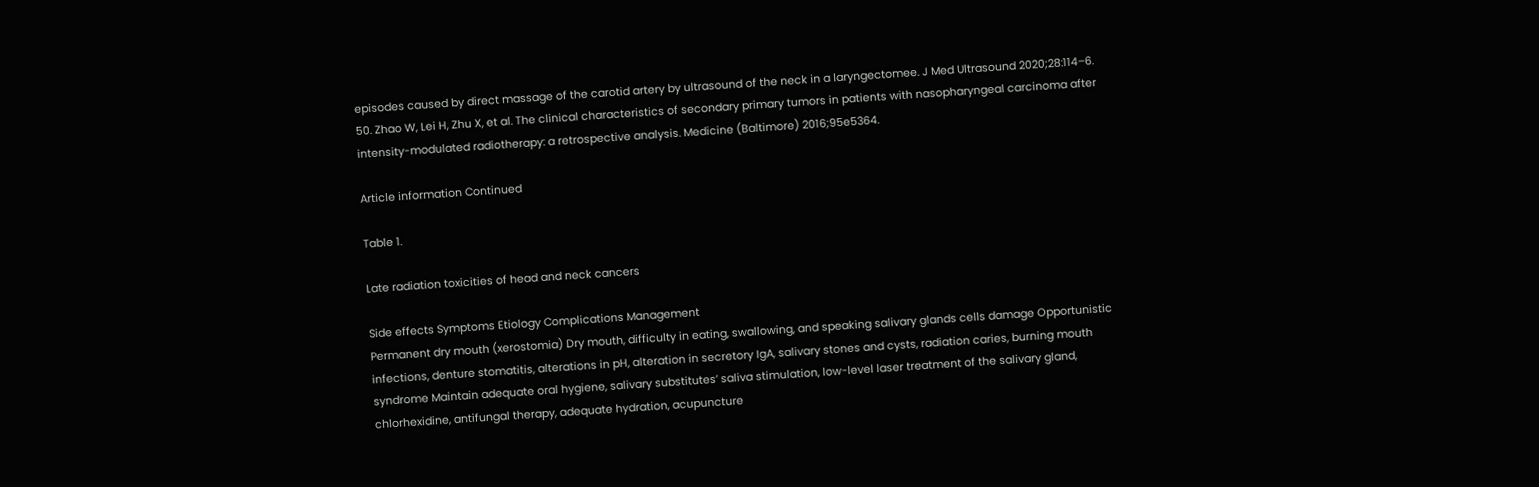episodes caused by direct massage of the carotid artery by ultrasound of the neck in a laryngectomee. J Med Ultrasound 2020;28:114–6.
50. Zhao W, Lei H, Zhu X, et al. The clinical characteristics of secondary primary tumors in patients with nasopharyngeal carcinoma after intensity-modulated radiotherapy: a retrospective analysis. Medicine (Baltimore) 2016;95e5364.

Article information Continued

Table 1.

Late radiation toxicities of head and neck cancers

Side effects Symptoms Etiology Complications Management
Permanent dry mouth (xerostomia) Dry mouth, difficulty in eating, swallowing, and speaking salivary glands cells damage Opportunistic infections, denture stomatitis, alterations in pH, alteration in secretory IgA, salivary stones and cysts, radiation caries, burning mouth syndrome Maintain adequate oral hygiene, salivary substitutes’ saliva stimulation, low-level laser treatment of the salivary gland, chlorhexidine, antifungal therapy, adequate hydration, acupuncture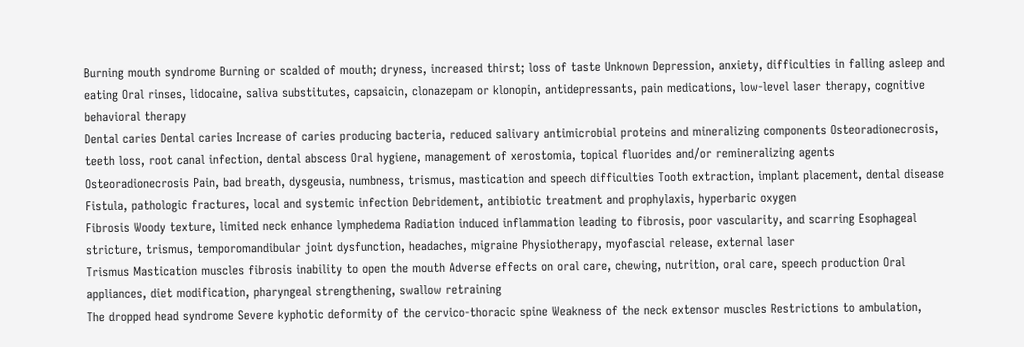Burning mouth syndrome Burning or scalded of mouth; dryness, increased thirst; loss of taste Unknown Depression, anxiety, difficulties in falling asleep and eating Oral rinses, lidocaine, saliva substitutes, capsaicin, clonazepam or klonopin, antidepressants, pain medications, low-level laser therapy, cognitive behavioral therapy
Dental caries Dental caries Increase of caries producing bacteria, reduced salivary antimicrobial proteins and mineralizing components Osteoradionecrosis, teeth loss, root canal infection, dental abscess Oral hygiene, management of xerostomia, topical fluorides and/or remineralizing agents
Osteoradionecrosis Pain, bad breath, dysgeusia, numbness, trismus, mastication and speech difficulties Tooth extraction, implant placement, dental disease Fistula, pathologic fractures, local and systemic infection Debridement, antibiotic treatment and prophylaxis, hyperbaric oxygen
Fibrosis Woody texture, limited neck enhance lymphedema Radiation induced inflammation leading to fibrosis, poor vascularity, and scarring Esophageal stricture, trismus, temporomandibular joint dysfunction, headaches, migraine Physiotherapy, myofascial release, external laser
Trismus Mastication muscles fibrosis inability to open the mouth Adverse effects on oral care, chewing, nutrition, oral care, speech production Oral appliances, diet modification, pharyngeal strengthening, swallow retraining
The dropped head syndrome Severe kyphotic deformity of the cervico-thoracic spine Weakness of the neck extensor muscles Restrictions to ambulation,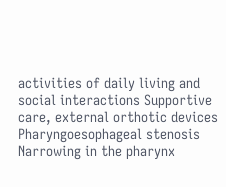activities of daily living and social interactions Supportive care, external orthotic devices
Pharyngoesophageal stenosis Narrowing in the pharynx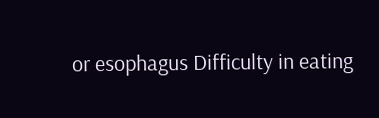or esophagus Difficulty in eating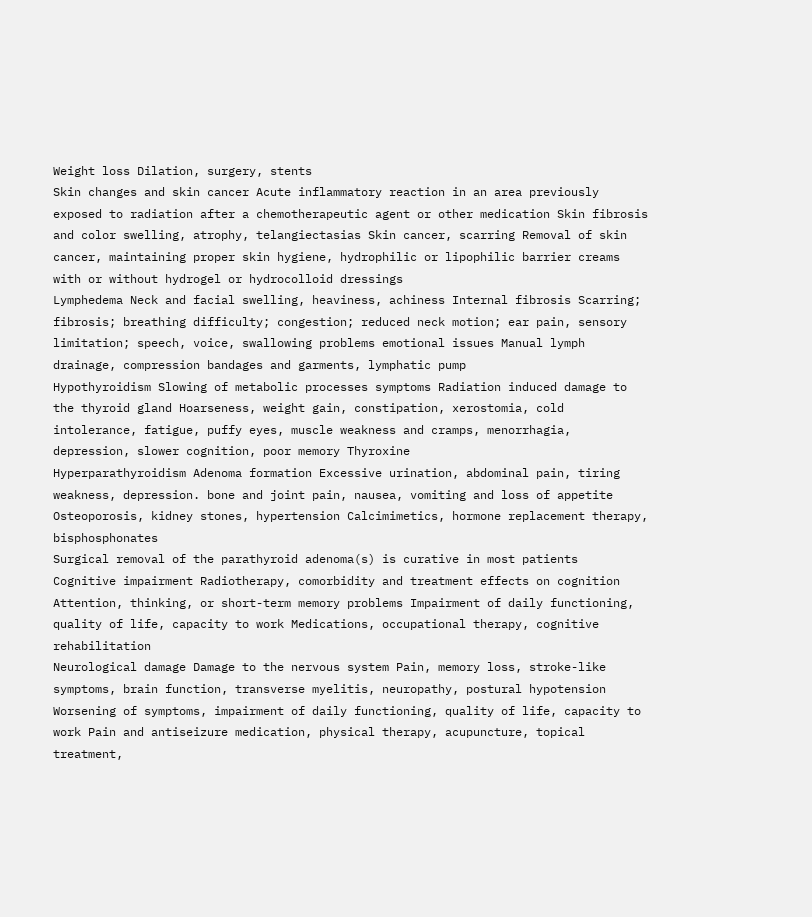Weight loss Dilation, surgery, stents
Skin changes and skin cancer Acute inflammatory reaction in an area previously exposed to radiation after a chemotherapeutic agent or other medication Skin fibrosis and color swelling, atrophy, telangiectasias Skin cancer, scarring Removal of skin cancer, maintaining proper skin hygiene, hydrophilic or lipophilic barrier creams with or without hydrogel or hydrocolloid dressings
Lymphedema Neck and facial swelling, heaviness, achiness Internal fibrosis Scarring; fibrosis; breathing difficulty; congestion; reduced neck motion; ear pain, sensory limitation; speech, voice, swallowing problems emotional issues Manual lymph drainage, compression bandages and garments, lymphatic pump
Hypothyroidism Slowing of metabolic processes symptoms Radiation induced damage to the thyroid gland Hoarseness, weight gain, constipation, xerostomia, cold intolerance, fatigue, puffy eyes, muscle weakness and cramps, menorrhagia, depression, slower cognition, poor memory Thyroxine
Hyperparathyroidism Adenoma formation Excessive urination, abdominal pain, tiring weakness, depression. bone and joint pain, nausea, vomiting and loss of appetite Osteoporosis, kidney stones, hypertension Calcimimetics, hormone replacement therapy, bisphosphonates
Surgical removal of the parathyroid adenoma(s) is curative in most patients
Cognitive impairment Radiotherapy, comorbidity and treatment effects on cognition Attention, thinking, or short-term memory problems Impairment of daily functioning, quality of life, capacity to work Medications, occupational therapy, cognitive rehabilitation
Neurological damage Damage to the nervous system Pain, memory loss, stroke-like symptoms, brain function, transverse myelitis, neuropathy, postural hypotension Worsening of symptoms, impairment of daily functioning, quality of life, capacity to work Pain and antiseizure medication, physical therapy, acupuncture, topical treatment,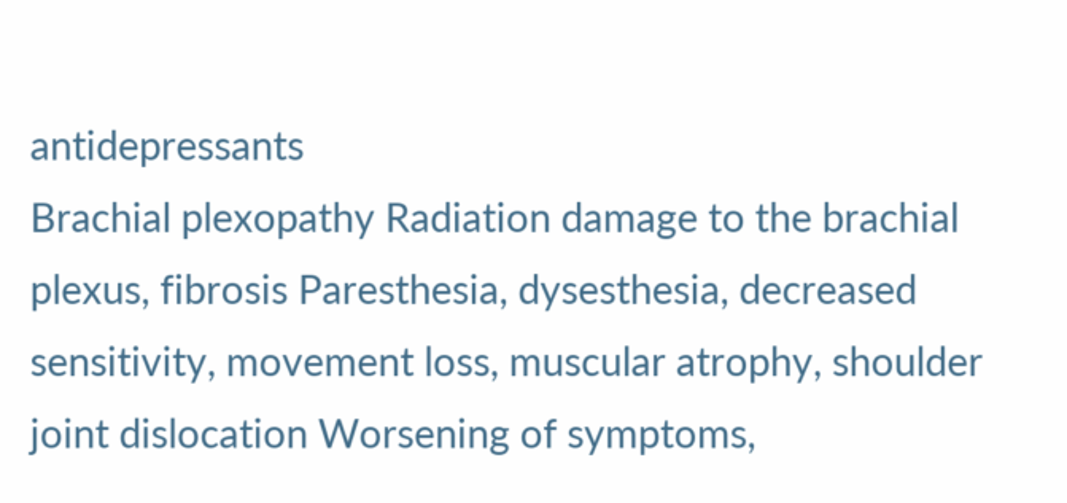antidepressants
Brachial plexopathy Radiation damage to the brachial plexus, fibrosis Paresthesia, dysesthesia, decreased sensitivity, movement loss, muscular atrophy, shoulder joint dislocation Worsening of symptoms,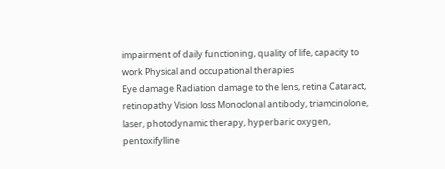impairment of daily functioning, quality of life, capacity to work Physical and occupational therapies
Eye damage Radiation damage to the lens, retina Cataract, retinopathy Vision loss Monoclonal antibody, triamcinolone, laser, photodynamic therapy, hyperbaric oxygen, pentoxifylline